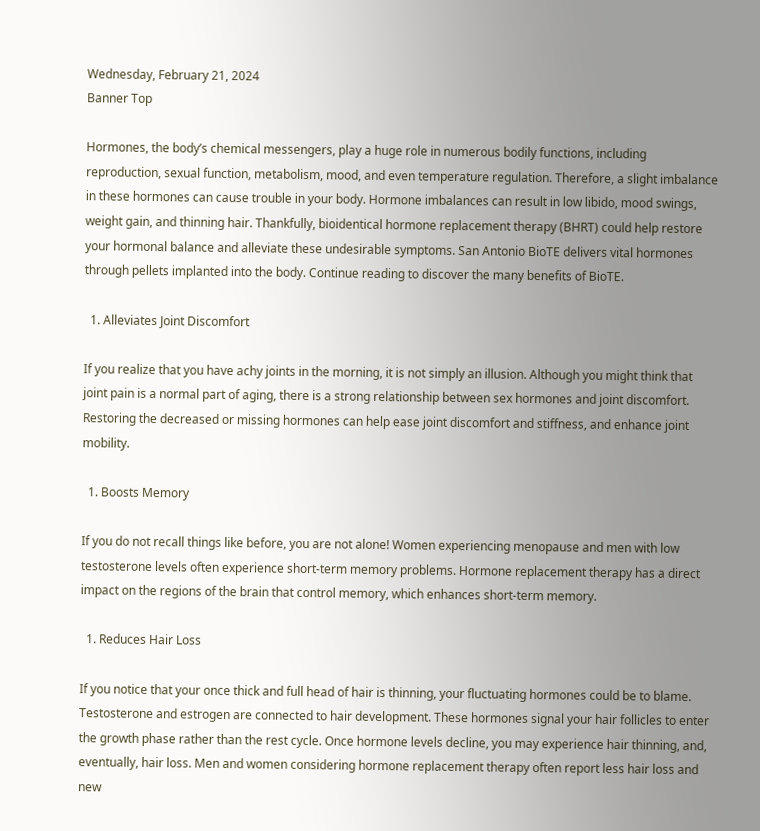Wednesday, February 21, 2024
Banner Top

Hormones, the body’s chemical messengers, play a huge role in numerous bodily functions, including reproduction, sexual function, metabolism, mood, and even temperature regulation. Therefore, a slight imbalance in these hormones can cause trouble in your body. Hormone imbalances can result in low libido, mood swings, weight gain, and thinning hair. Thankfully, bioidentical hormone replacement therapy (BHRT) could help restore your hormonal balance and alleviate these undesirable symptoms. San Antonio BioTE delivers vital hormones through pellets implanted into the body. Continue reading to discover the many benefits of BioTE.

  1. Alleviates Joint Discomfort

If you realize that you have achy joints in the morning, it is not simply an illusion. Although you might think that joint pain is a normal part of aging, there is a strong relationship between sex hormones and joint discomfort. Restoring the decreased or missing hormones can help ease joint discomfort and stiffness, and enhance joint mobility.

  1. Boosts Memory

If you do not recall things like before, you are not alone! Women experiencing menopause and men with low testosterone levels often experience short-term memory problems. Hormone replacement therapy has a direct impact on the regions of the brain that control memory, which enhances short-term memory.

  1. Reduces Hair Loss

If you notice that your once thick and full head of hair is thinning, your fluctuating hormones could be to blame. Testosterone and estrogen are connected to hair development. These hormones signal your hair follicles to enter the growth phase rather than the rest cycle. Once hormone levels decline, you may experience hair thinning, and, eventually, hair loss. Men and women considering hormone replacement therapy often report less hair loss and new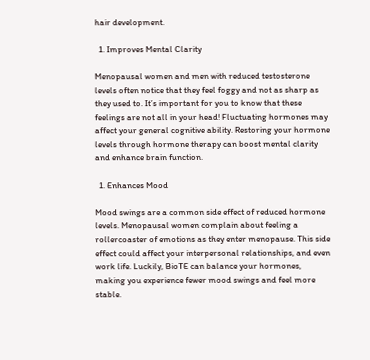hair development.

  1. Improves Mental Clarity

Menopausal women and men with reduced testosterone levels often notice that they feel foggy and not as sharp as they used to. It’s important for you to know that these feelings are not all in your head! Fluctuating hormones may affect your general cognitive ability. Restoring your hormone levels through hormone therapy can boost mental clarity and enhance brain function.

  1. Enhances Mood

Mood swings are a common side effect of reduced hormone levels. Menopausal women complain about feeling a rollercoaster of emotions as they enter menopause. This side effect could affect your interpersonal relationships, and even work life. Luckily, BioTE can balance your hormones, making you experience fewer mood swings and feel more stable.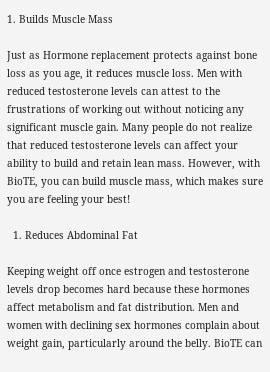1. Builds Muscle Mass

Just as Hormone replacement protects against bone loss as you age, it reduces muscle loss. Men with reduced testosterone levels can attest to the frustrations of working out without noticing any significant muscle gain. Many people do not realize that reduced testosterone levels can affect your ability to build and retain lean mass. However, with BioTE, you can build muscle mass, which makes sure you are feeling your best!

  1. Reduces Abdominal Fat

Keeping weight off once estrogen and testosterone levels drop becomes hard because these hormones affect metabolism and fat distribution. Men and women with declining sex hormones complain about weight gain, particularly around the belly. BioTE can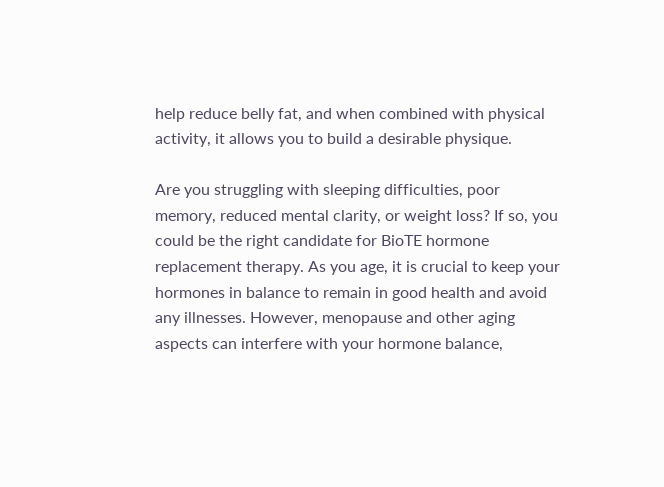help reduce belly fat, and when combined with physical activity, it allows you to build a desirable physique.

Are you struggling with sleeping difficulties, poor memory, reduced mental clarity, or weight loss? If so, you could be the right candidate for BioTE hormone replacement therapy. As you age, it is crucial to keep your hormones in balance to remain in good health and avoid any illnesses. However, menopause and other aging aspects can interfere with your hormone balance,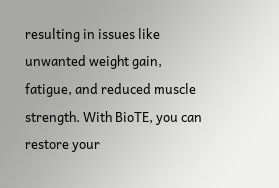resulting in issues like unwanted weight gain, fatigue, and reduced muscle strength. With BioTE, you can restore your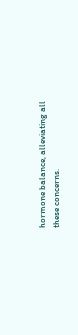hormone balance, alleviating all these concerns.